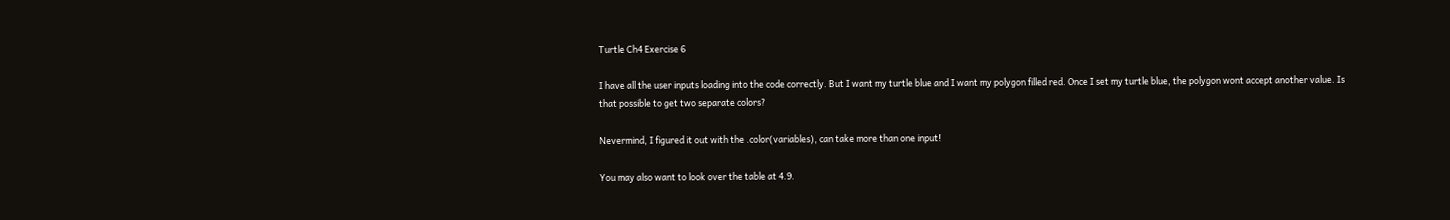Turtle Ch4 Exercise 6

I have all the user inputs loading into the code correctly. But I want my turtle blue and I want my polygon filled red. Once I set my turtle blue, the polygon wont accept another value. Is that possible to get two separate colors?

Nevermind, I figured it out with the .color(variables), can take more than one input!

You may also want to look over the table at 4.9.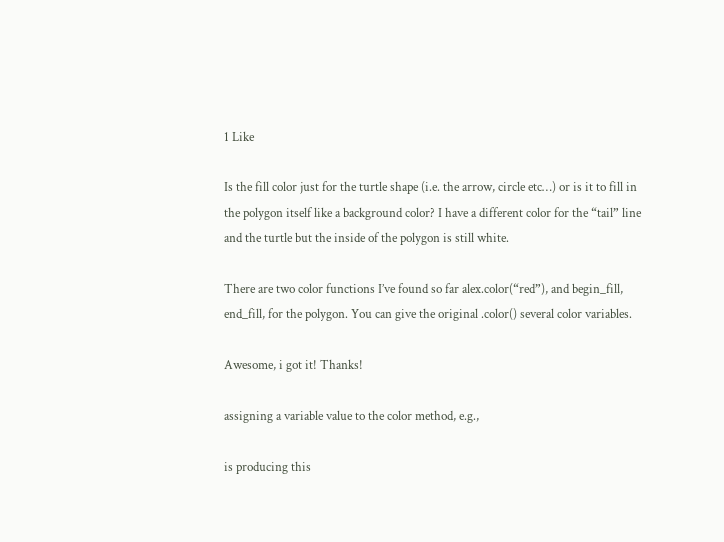1 Like

Is the fill color just for the turtle shape (i.e. the arrow, circle etc…) or is it to fill in the polygon itself like a background color? I have a different color for the “tail” line and the turtle but the inside of the polygon is still white.

There are two color functions I’ve found so far alex.color(“red”), and begin_fill, end_fill, for the polygon. You can give the original .color() several color variables.

Awesome, i got it! Thanks!

assigning a variable value to the color method, e.g.,

is producing this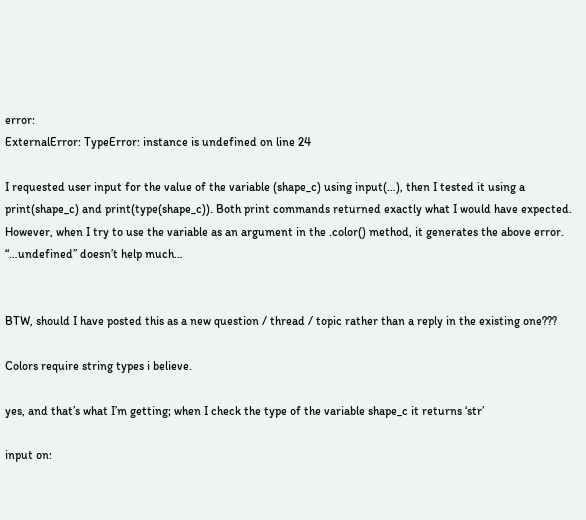error:
ExternalError: TypeError: instance is undefined on line 24

I requested user input for the value of the variable (shape_c) using input(…), then I tested it using a print(shape_c) and print(type(shape_c)). Both print commands returned exactly what I would have expected. However, when I try to use the variable as an argument in the .color() method, it generates the above error. “…undefined” doesn’t help much…


BTW, should I have posted this as a new question / thread / topic rather than a reply in the existing one???

Colors require string types i believe.

yes, and that’s what I’m getting; when I check the type of the variable shape_c it returns ‘str’

input on: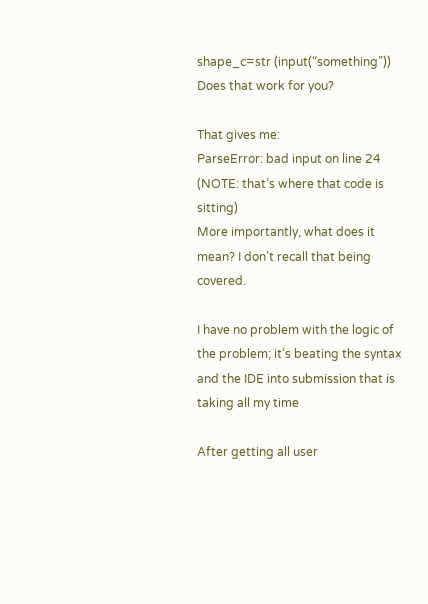shape_c=str (input(“something”))
Does that work for you?

That gives me:
ParseError: bad input on line 24 (NOTE: that’s where that code is sitting)
More importantly, what does it mean? I don’t recall that being covered.

I have no problem with the logic of the problem; it’s beating the syntax and the IDE into submission that is taking all my time

After getting all user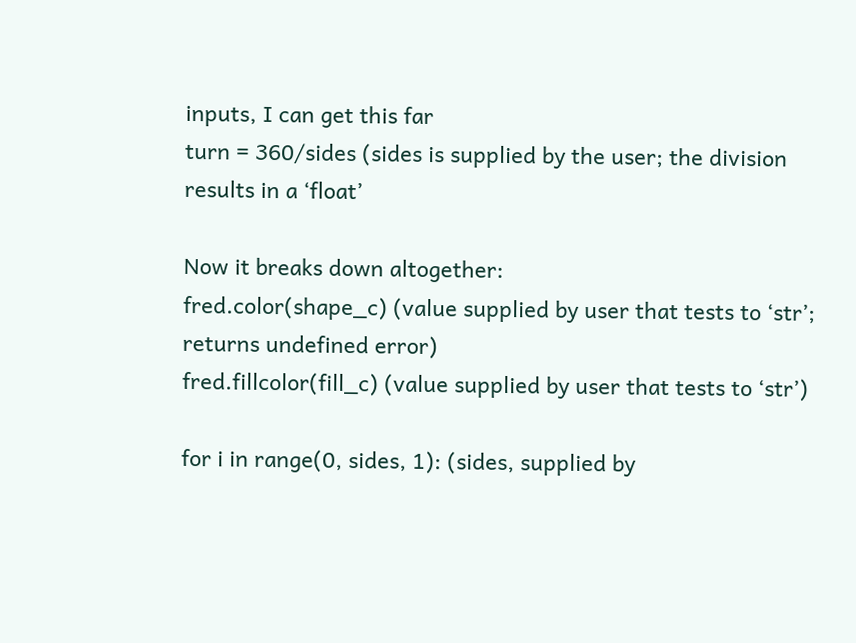inputs, I can get this far
turn = 360/sides (sides is supplied by the user; the division results in a ‘float’

Now it breaks down altogether:
fred.color(shape_c) (value supplied by user that tests to ‘str’; returns undefined error)
fred.fillcolor(fill_c) (value supplied by user that tests to ‘str’)

for i in range(0, sides, 1): (sides, supplied by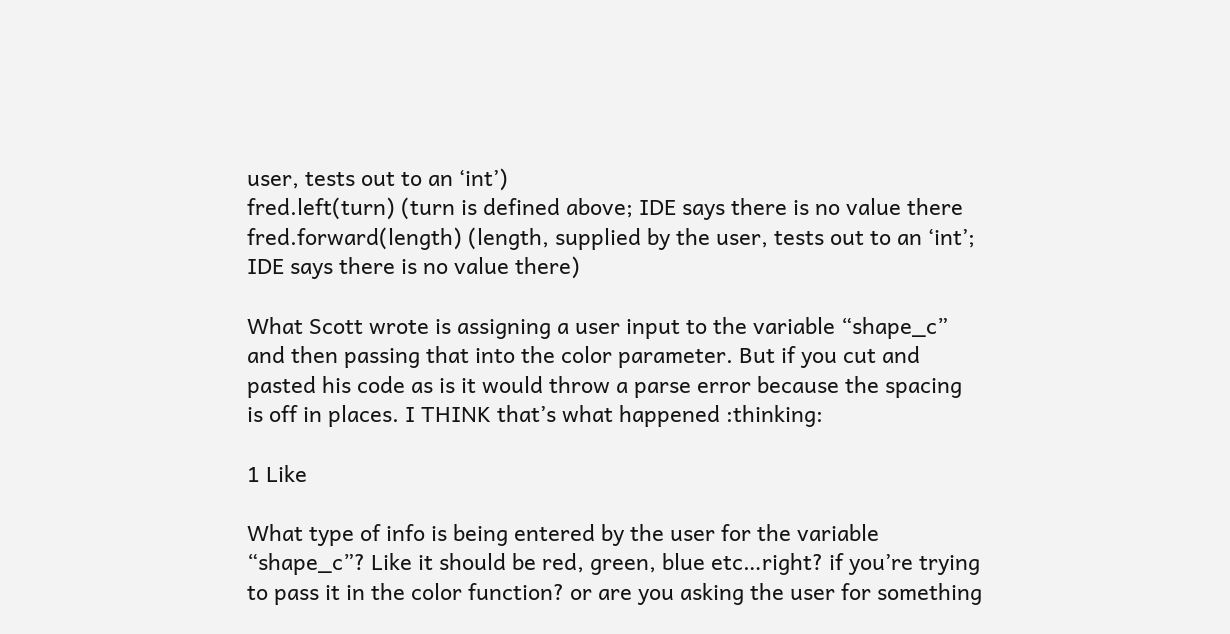user, tests out to an ‘int’)
fred.left(turn) (turn is defined above; IDE says there is no value there
fred.forward(length) (length, supplied by the user, tests out to an ‘int’; IDE says there is no value there)

What Scott wrote is assigning a user input to the variable “shape_c” and then passing that into the color parameter. But if you cut and pasted his code as is it would throw a parse error because the spacing is off in places. I THINK that’s what happened :thinking:

1 Like

What type of info is being entered by the user for the variable “shape_c”? Like it should be red, green, blue etc…right? if you’re trying to pass it in the color function? or are you asking the user for something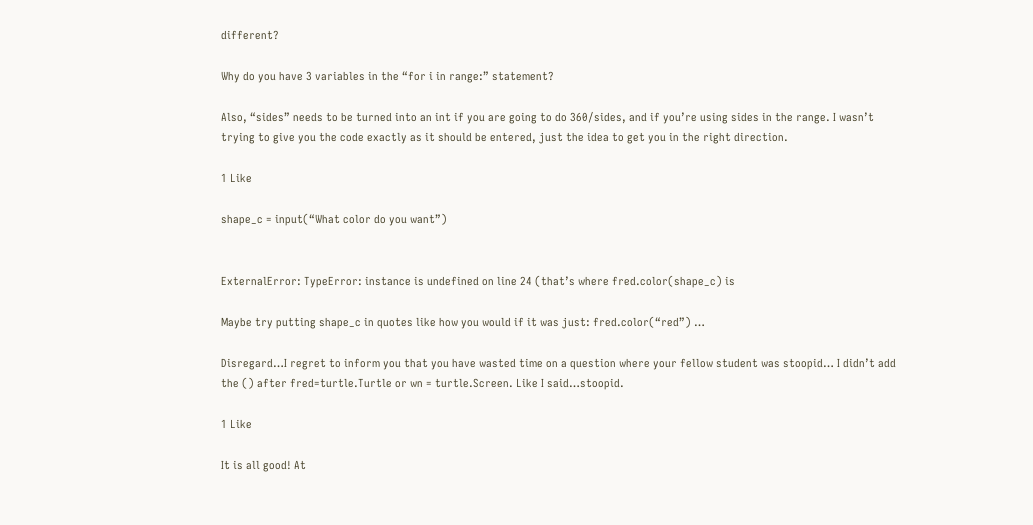different?

Why do you have 3 variables in the “for i in range:” statement?

Also, “sides” needs to be turned into an int if you are going to do 360/sides, and if you’re using sides in the range. I wasn’t trying to give you the code exactly as it should be entered, just the idea to get you in the right direction.

1 Like

shape_c = input(“What color do you want”)


ExternalError: TypeError: instance is undefined on line 24 (that’s where fred.color(shape_c) is

Maybe try putting shape_c in quotes like how you would if it was just: fred.color(“red”) …

Disregard…I regret to inform you that you have wasted time on a question where your fellow student was stoopid… I didn’t add the () after fred=turtle.Turtle or wn = turtle.Screen. Like I said…stoopid.

1 Like

It is all good! At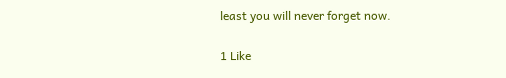least you will never forget now.

1 Like